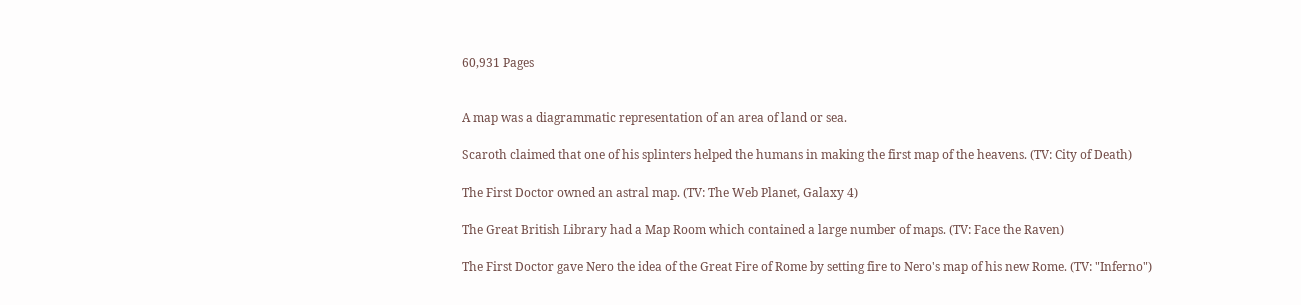60,931 Pages


A map was a diagrammatic representation of an area of land or sea.

Scaroth claimed that one of his splinters helped the humans in making the first map of the heavens. (TV: City of Death)

The First Doctor owned an astral map. (TV: The Web Planet, Galaxy 4)

The Great British Library had a Map Room which contained a large number of maps. (TV: Face the Raven)

The First Doctor gave Nero the idea of the Great Fire of Rome by setting fire to Nero's map of his new Rome. (TV: "Inferno")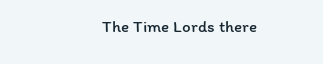The Time Lords there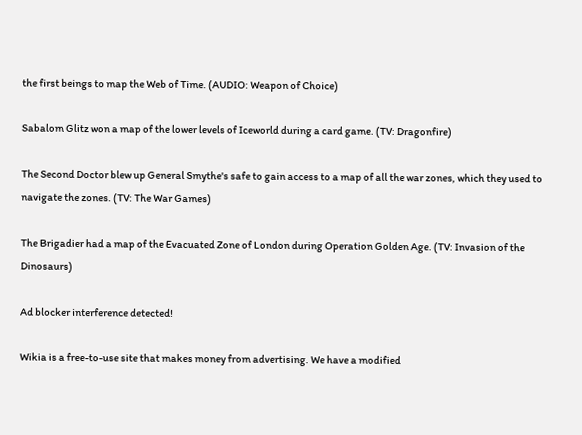the first beings to map the Web of Time. (AUDIO: Weapon of Choice)

Sabalom Glitz won a map of the lower levels of Iceworld during a card game. (TV: Dragonfire)

The Second Doctor blew up General Smythe's safe to gain access to a map of all the war zones, which they used to navigate the zones. (TV: The War Games)

The Brigadier had a map of the Evacuated Zone of London during Operation Golden Age. (TV: Invasion of the Dinosaurs)

Ad blocker interference detected!

Wikia is a free-to-use site that makes money from advertising. We have a modified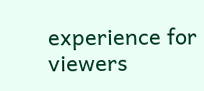experience for viewers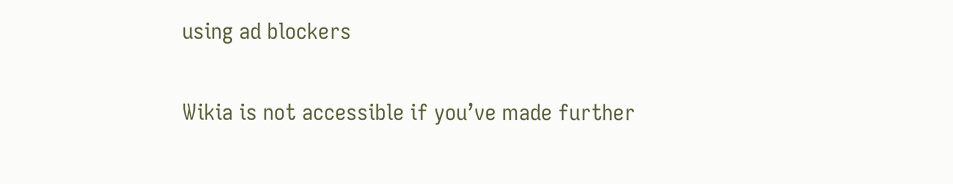using ad blockers

Wikia is not accessible if you’ve made further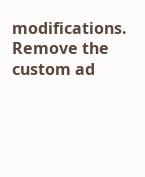modifications. Remove the custom ad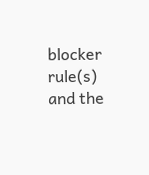blocker rule(s) and the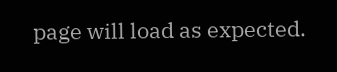page will load as expected.